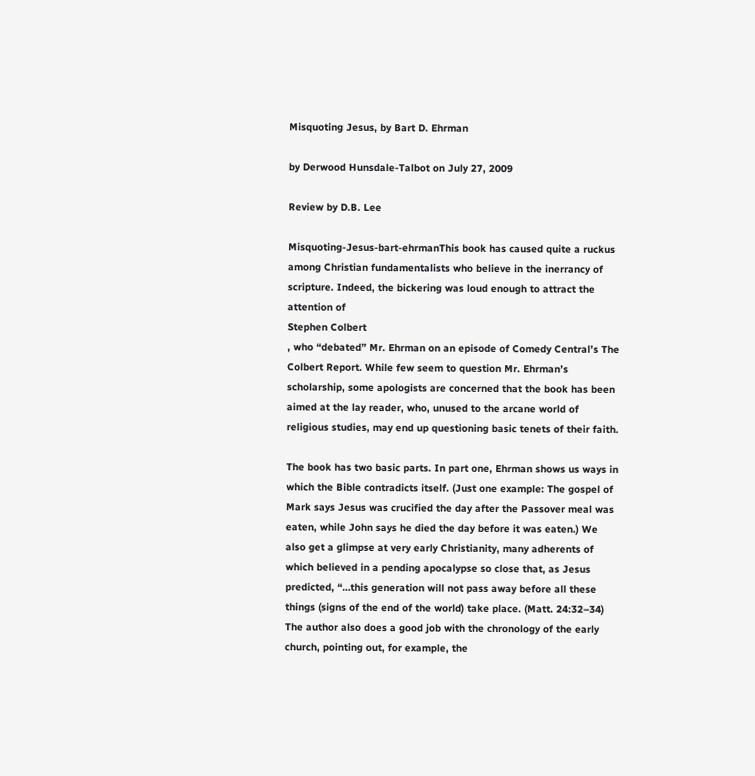Misquoting Jesus, by Bart D. Ehrman

by Derwood Hunsdale-Talbot on July 27, 2009

Review by D.B. Lee

Misquoting-Jesus-bart-ehrmanThis book has caused quite a ruckus among Christian fundamentalists who believe in the inerrancy of scripture. Indeed, the bickering was loud enough to attract the attention of
Stephen Colbert
, who “debated” Mr. Ehrman on an episode of Comedy Central’s The Colbert Report. While few seem to question Mr. Ehrman’s scholarship, some apologists are concerned that the book has been aimed at the lay reader, who, unused to the arcane world of religious studies, may end up questioning basic tenets of their faith.

The book has two basic parts. In part one, Ehrman shows us ways in which the Bible contradicts itself. (Just one example: The gospel of Mark says Jesus was crucified the day after the Passover meal was eaten, while John says he died the day before it was eaten.) We also get a glimpse at very early Christianity, many adherents of which believed in a pending apocalypse so close that, as Jesus predicted, “…this generation will not pass away before all these things (signs of the end of the world) take place. (Matt. 24:32–34) The author also does a good job with the chronology of the early church, pointing out, for example, the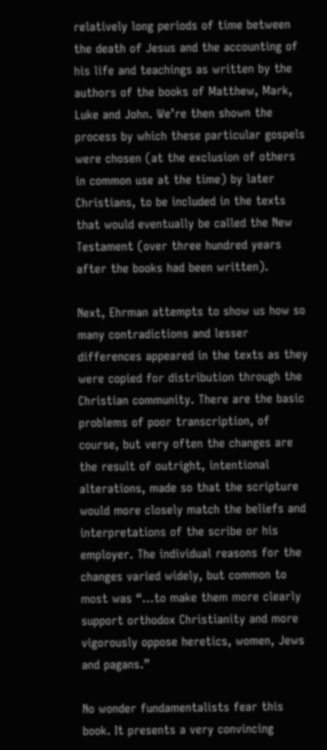relatively long periods of time between the death of Jesus and the accounting of his life and teachings as written by the authors of the books of Matthew, Mark, Luke and John. We’re then shown the process by which these particular gospels were chosen (at the exclusion of others in common use at the time) by later Christians, to be included in the texts that would eventually be called the New Testament (over three hundred years after the books had been written).

Next, Ehrman attempts to show us how so many contradictions and lesser differences appeared in the texts as they were copied for distribution through the Christian community. There are the basic problems of poor transcription, of course, but very often the changes are the result of outright, intentional alterations, made so that the scripture would more closely match the beliefs and interpretations of the scribe or his employer. The individual reasons for the changes varied widely, but common to most was “…to make them more clearly support orthodox Christianity and more vigorously oppose heretics, women, Jews and pagans.”

No wonder fundamentalists fear this book. It presents a very convincing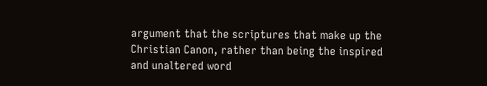argument that the scriptures that make up the Christian Canon, rather than being the inspired and unaltered word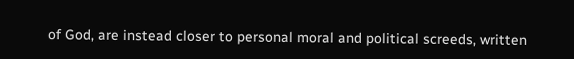of God, are instead closer to personal moral and political screeds, written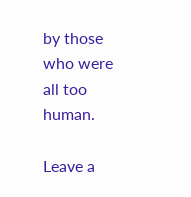by those who were all too human.

Leave a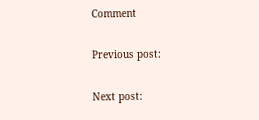Comment

Previous post:

Next post: